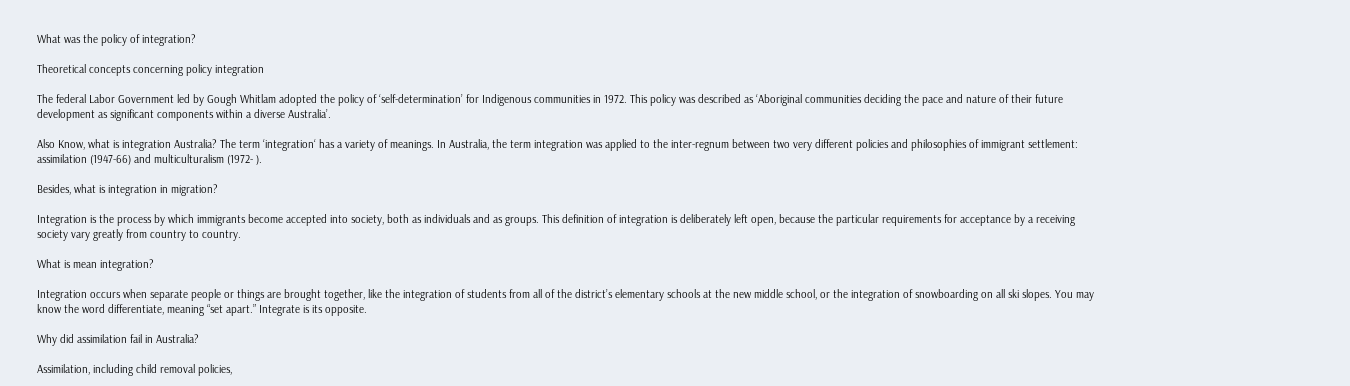What was the policy of integration?

Theoretical concepts concerning policy integration

The federal Labor Government led by Gough Whitlam adopted the policy of ‘self-determination’ for Indigenous communities in 1972. This policy was described as ‘Aboriginal communities deciding the pace and nature of their future development as significant components within a diverse Australia’.

Also Know, what is integration Australia? The term ‘integration‘ has a variety of meanings. In Australia, the term integration was applied to the inter-regnum between two very different policies and philosophies of immigrant settlement: assimilation (1947-66) and multiculturalism (1972- ).

Besides, what is integration in migration?

Integration is the process by which immigrants become accepted into society, both as individuals and as groups. This definition of integration is deliberately left open, because the particular requirements for acceptance by a receiving society vary greatly from country to country.

What is mean integration?

Integration occurs when separate people or things are brought together, like the integration of students from all of the district’s elementary schools at the new middle school, or the integration of snowboarding on all ski slopes. You may know the word differentiate, meaning “set apart.” Integrate is its opposite.

Why did assimilation fail in Australia?

Assimilation, including child removal policies,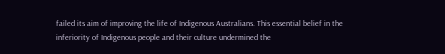failed its aim of improving the life of Indigenous Australians. This essential belief in the inferiority of Indigenous people and their culture undermined the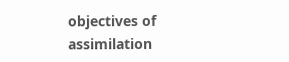objectives of assimilation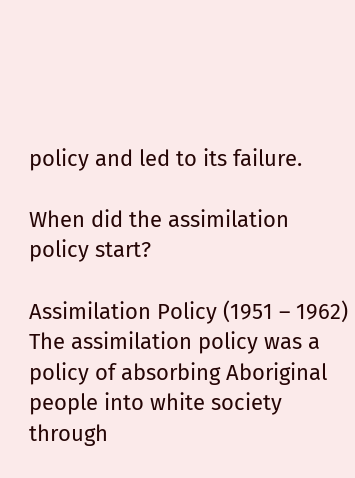policy and led to its failure.

When did the assimilation policy start?

Assimilation Policy (1951 – 1962) The assimilation policy was a policy of absorbing Aboriginal people into white society through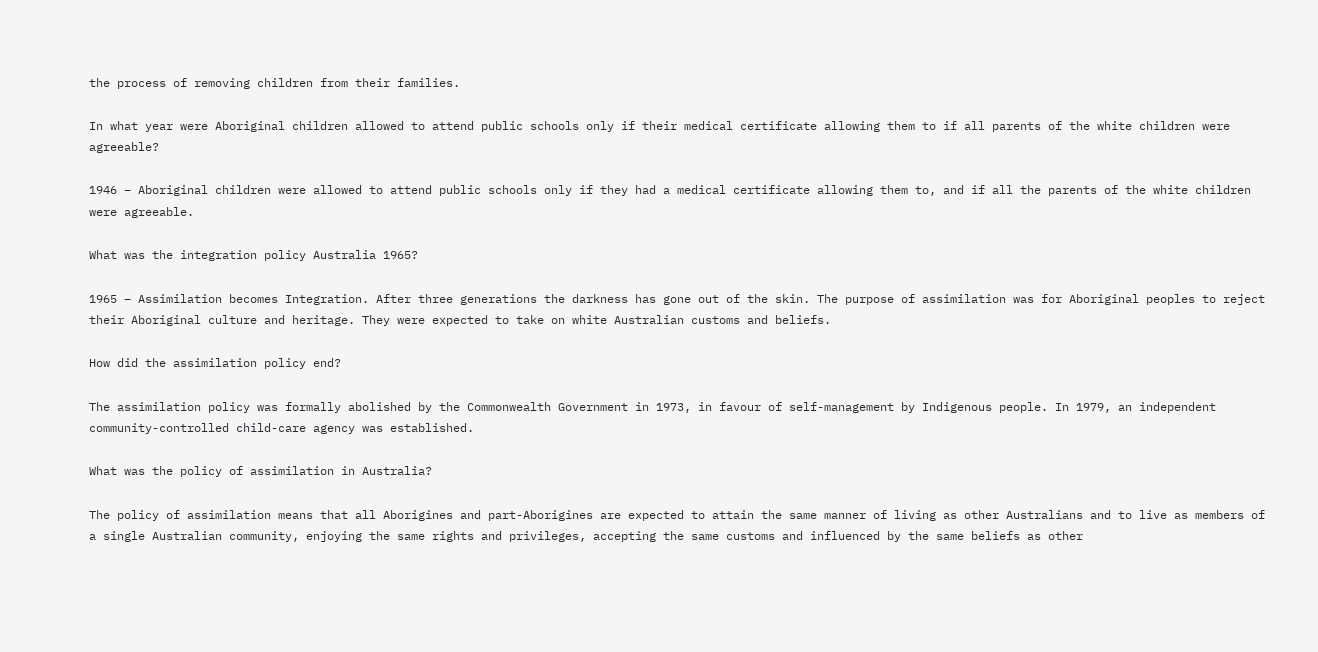the process of removing children from their families.

In what year were Aboriginal children allowed to attend public schools only if their medical certificate allowing them to if all parents of the white children were agreeable?

1946 – Aboriginal children were allowed to attend public schools only if they had a medical certificate allowing them to, and if all the parents of the white children were agreeable.

What was the integration policy Australia 1965?

1965 – Assimilation becomes Integration. After three generations the darkness has gone out of the skin. The purpose of assimilation was for Aboriginal peoples to reject their Aboriginal culture and heritage. They were expected to take on white Australian customs and beliefs.

How did the assimilation policy end?

The assimilation policy was formally abolished by the Commonwealth Government in 1973, in favour of self-management by Indigenous people. In 1979, an independent community-controlled child-care agency was established.

What was the policy of assimilation in Australia?

The policy of assimilation means that all Aborigines and part-Aborigines are expected to attain the same manner of living as other Australians and to live as members of a single Australian community, enjoying the same rights and privileges, accepting the same customs and influenced by the same beliefs as other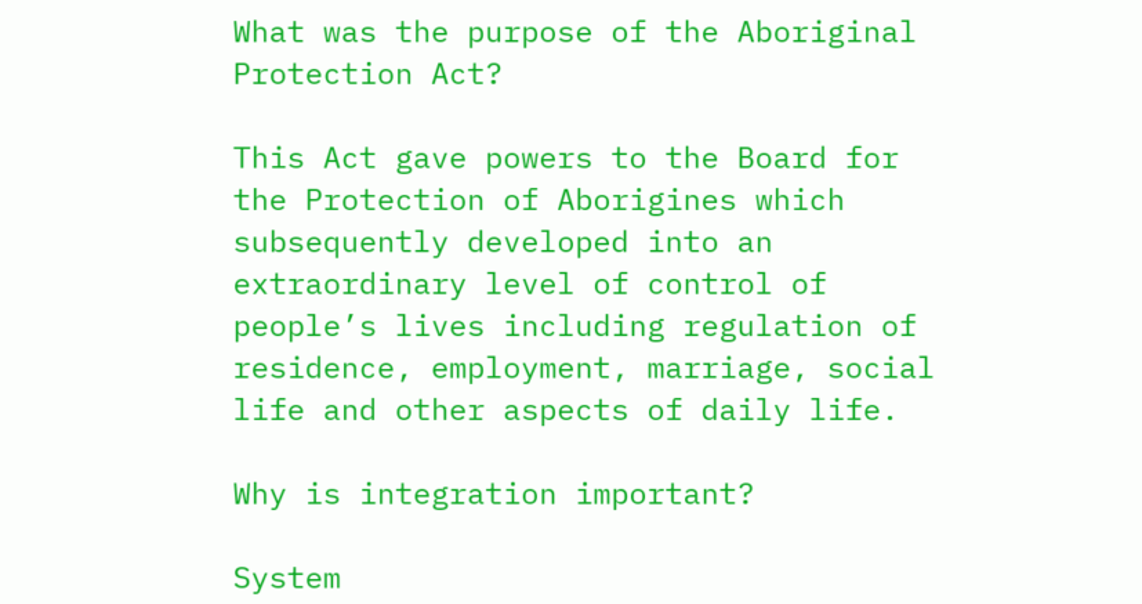What was the purpose of the Aboriginal Protection Act?

This Act gave powers to the Board for the Protection of Aborigines which subsequently developed into an extraordinary level of control of people’s lives including regulation of residence, employment, marriage, social life and other aspects of daily life.

Why is integration important?

System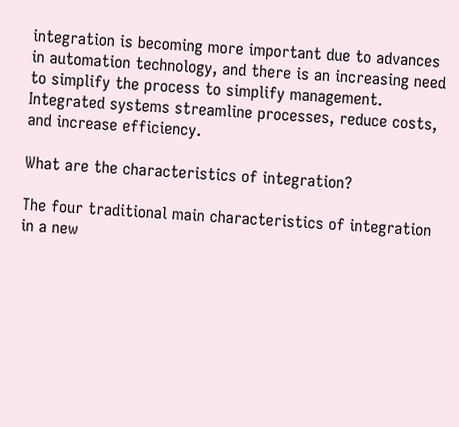integration is becoming more important due to advances in automation technology, and there is an increasing need to simplify the process to simplify management. Integrated systems streamline processes, reduce costs, and increase efficiency.

What are the characteristics of integration?

The four traditional main characteristics of integration in a new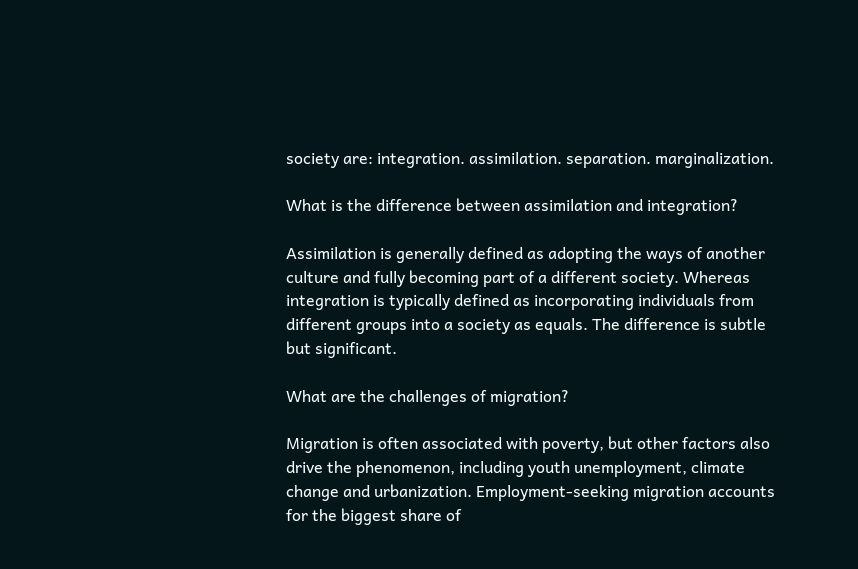society are: integration. assimilation. separation. marginalization.

What is the difference between assimilation and integration?

Assimilation is generally defined as adopting the ways of another culture and fully becoming part of a different society. Whereas integration is typically defined as incorporating individuals from different groups into a society as equals. The difference is subtle but significant.

What are the challenges of migration?

Migration is often associated with poverty, but other factors also drive the phenomenon, including youth unemployment, climate change and urbanization. Employment-seeking migration accounts for the biggest share of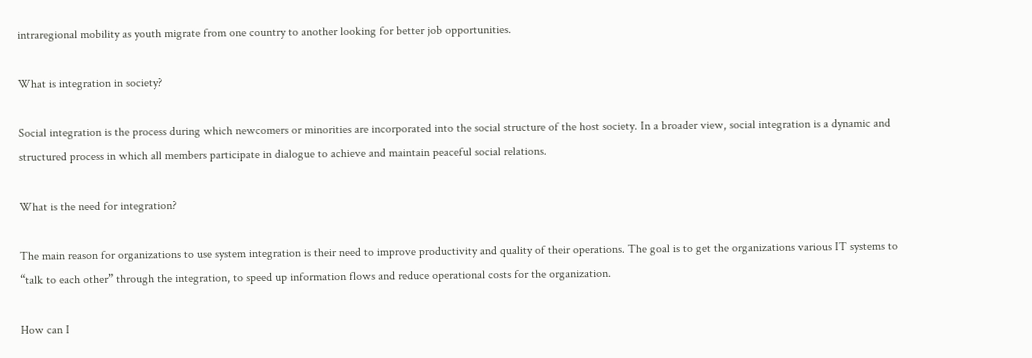intraregional mobility as youth migrate from one country to another looking for better job opportunities.

What is integration in society?

Social integration is the process during which newcomers or minorities are incorporated into the social structure of the host society. In a broader view, social integration is a dynamic and structured process in which all members participate in dialogue to achieve and maintain peaceful social relations.

What is the need for integration?

The main reason for organizations to use system integration is their need to improve productivity and quality of their operations. The goal is to get the organizations various IT systems to “talk to each other” through the integration, to speed up information flows and reduce operational costs for the organization.

How can I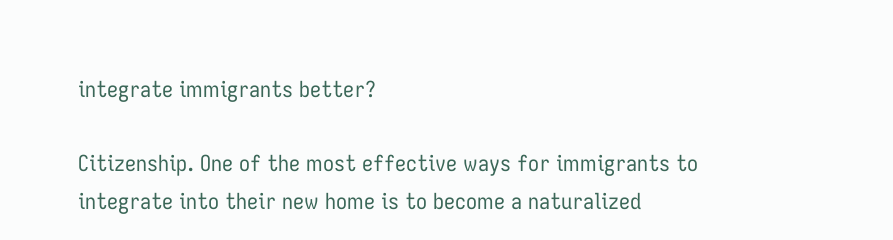integrate immigrants better?

Citizenship. One of the most effective ways for immigrants to integrate into their new home is to become a naturalized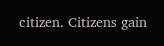citizen. Citizens gain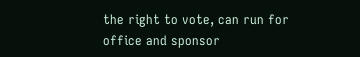the right to vote, can run for office and sponsor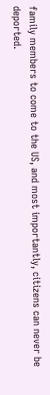family members to come to the US, and most importantly, citizens can never be deported.